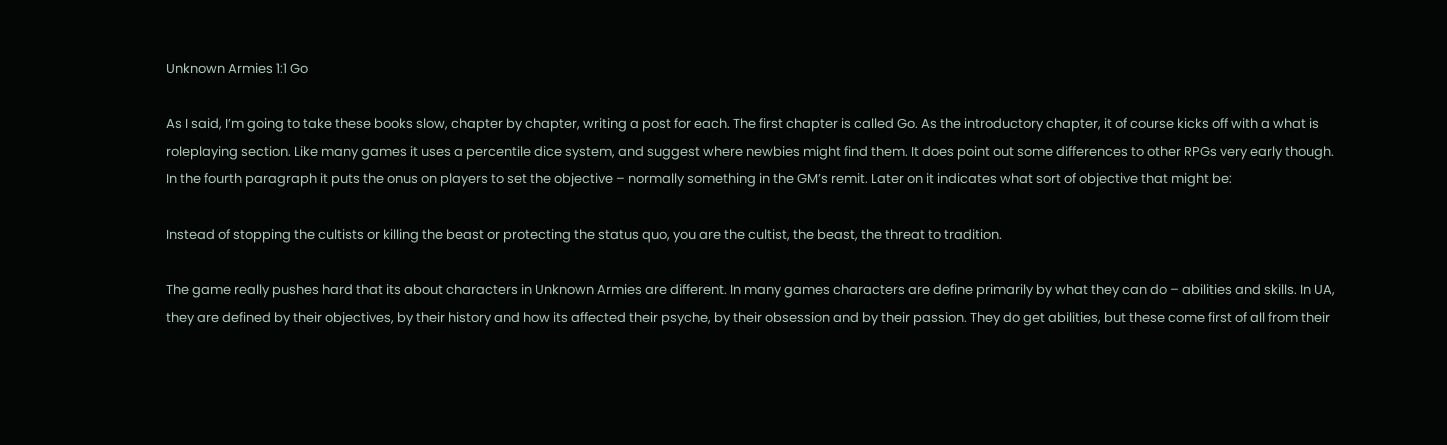Unknown Armies 1:1 Go

As I said, I’m going to take these books slow, chapter by chapter, writing a post for each. The first chapter is called Go. As the introductory chapter, it of course kicks off with a what is roleplaying section. Like many games it uses a percentile dice system, and suggest where newbies might find them. It does point out some differences to other RPGs very early though. In the fourth paragraph it puts the onus on players to set the objective – normally something in the GM’s remit. Later on it indicates what sort of objective that might be:

Instead of stopping the cultists or killing the beast or protecting the status quo, you are the cultist, the beast, the threat to tradition.

The game really pushes hard that its about characters in Unknown Armies are different. In many games characters are define primarily by what they can do – abilities and skills. In UA, they are defined by their objectives, by their history and how its affected their psyche, by their obsession and by their passion. They do get abilities, but these come first of all from their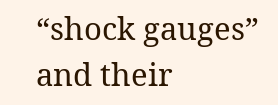“shock gauges” and their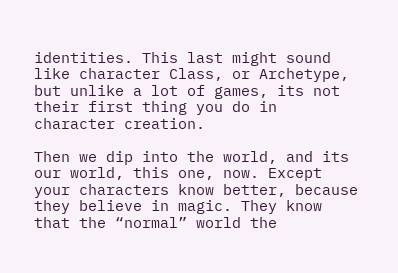identities. This last might sound like character Class, or Archetype, but unlike a lot of games, its not their first thing you do in character creation.

Then we dip into the world, and its our world, this one, now. Except your characters know better, because they believe in magic. They know that the “normal” world the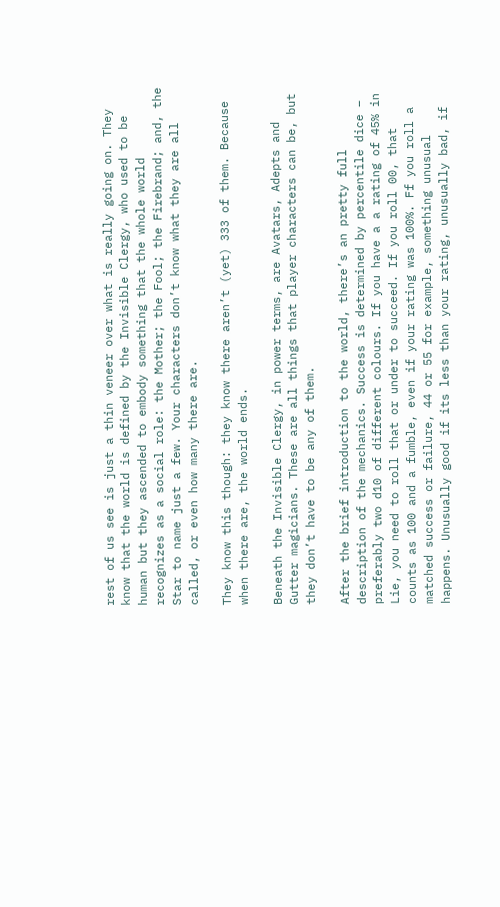rest of us see is just a thin veneer over what is really going on. They know that the world is defined by the Invisible Clergy, who used to be human but they ascended to embody something that the whole world recognizes as a social role: the Mother; the Fool; the Firebrand; and, the Star to name just a few. Your characters don’t know what they are all called, or even how many there are.

They know this though: they know there aren’t (yet) 333 of them. Because when there are, the world ends.

Beneath the Invisible Clergy, in power terms, are Avatars, Adepts and Gutter magicians. These are all things that player characters can be, but they don’t have to be any of them.

After the brief introduction to the world, there’s an pretty full description of the mechanics. Success is determined by percentile dice – preferably two d10 of different colours. If you have a a rating of 45% in Lie, you need to roll that or under to succeed. If you roll 00, that counts as 100 and a fumble, even if your rating was 100%. Ff you roll a matched success or failure, 44 or 55 for example, something unusual happens. Unusually good if its less than your rating, unusually bad, if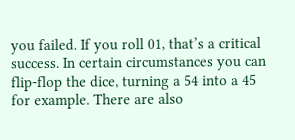you failed. If you roll 01, that’s a critical success. In certain circumstances you can flip-flop the dice, turning a 54 into a 45 for example. There are also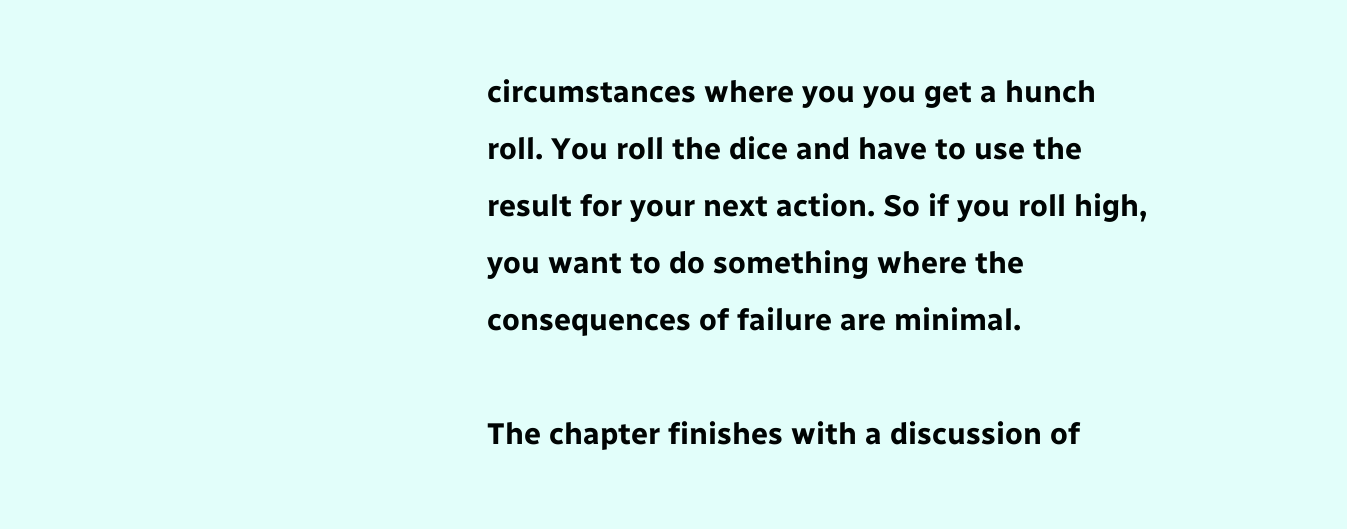circumstances where you you get a hunch roll. You roll the dice and have to use the result for your next action. So if you roll high, you want to do something where the consequences of failure are minimal.

The chapter finishes with a discussion of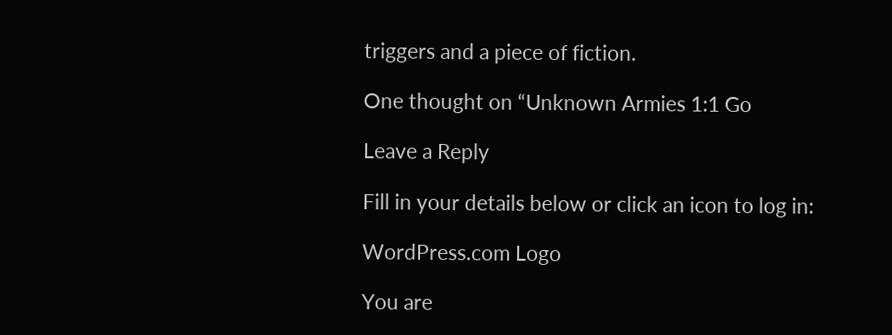triggers and a piece of fiction.

One thought on “Unknown Armies 1:1 Go

Leave a Reply

Fill in your details below or click an icon to log in:

WordPress.com Logo

You are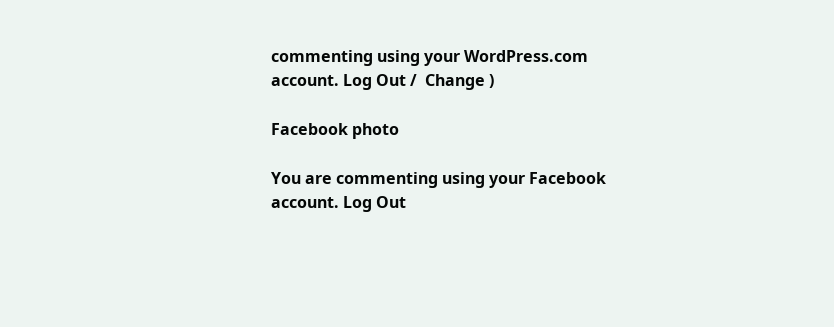commenting using your WordPress.com account. Log Out /  Change )

Facebook photo

You are commenting using your Facebook account. Log Out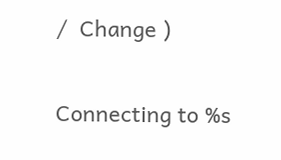/  Change )

Connecting to %s